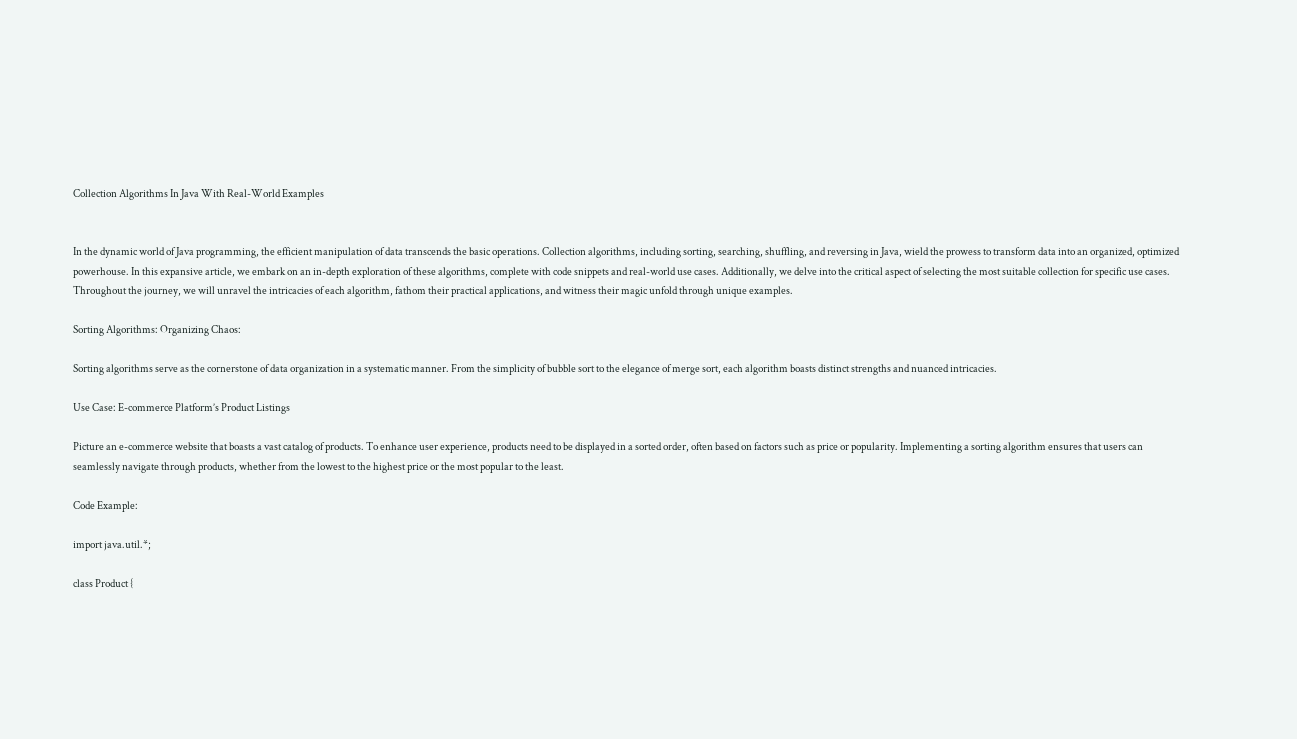Collection Algorithms In Java With Real-World Examples


In the dynamic world of Java programming, the efficient manipulation of data transcends the basic operations. Collection algorithms, including sorting, searching, shuffling, and reversing in Java, wield the prowess to transform data into an organized, optimized powerhouse. In this expansive article, we embark on an in-depth exploration of these algorithms, complete with code snippets and real-world use cases. Additionally, we delve into the critical aspect of selecting the most suitable collection for specific use cases. Throughout the journey, we will unravel the intricacies of each algorithm, fathom their practical applications, and witness their magic unfold through unique examples.

Sorting Algorithms: Organizing Chaos:

Sorting algorithms serve as the cornerstone of data organization in a systematic manner. From the simplicity of bubble sort to the elegance of merge sort, each algorithm boasts distinct strengths and nuanced intricacies.

Use Case: E-commerce Platform’s Product Listings

Picture an e-commerce website that boasts a vast catalog of products. To enhance user experience, products need to be displayed in a sorted order, often based on factors such as price or popularity. Implementing a sorting algorithm ensures that users can seamlessly navigate through products, whether from the lowest to the highest price or the most popular to the least.

Code Example:

import java.util.*;

class Product {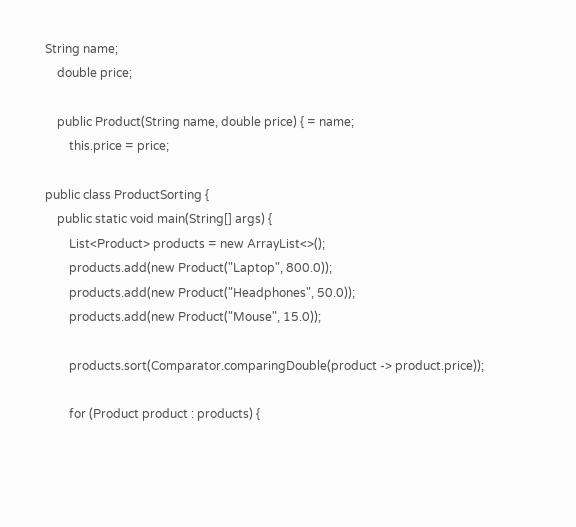String name;
    double price;

    public Product(String name, double price) { = name;
        this.price = price;

public class ProductSorting {
    public static void main(String[] args) {
        List<Product> products = new ArrayList<>();
        products.add(new Product("Laptop", 800.0));
        products.add(new Product("Headphones", 50.0));
        products.add(new Product("Mouse", 15.0));

        products.sort(Comparator.comparingDouble(product -> product.price));

        for (Product product : products) {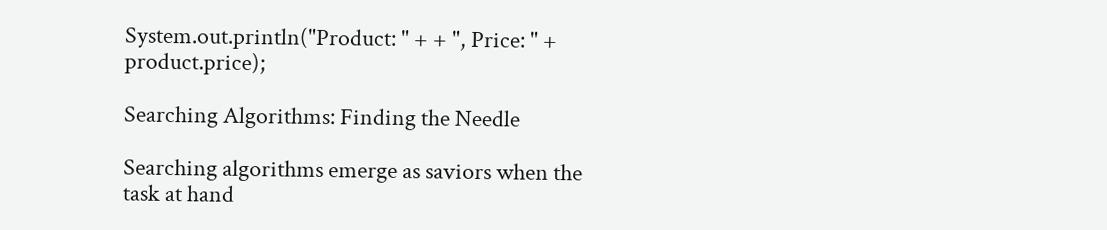System.out.println("Product: " + + ", Price: " + product.price);

Searching Algorithms: Finding the Needle

Searching algorithms emerge as saviors when the task at hand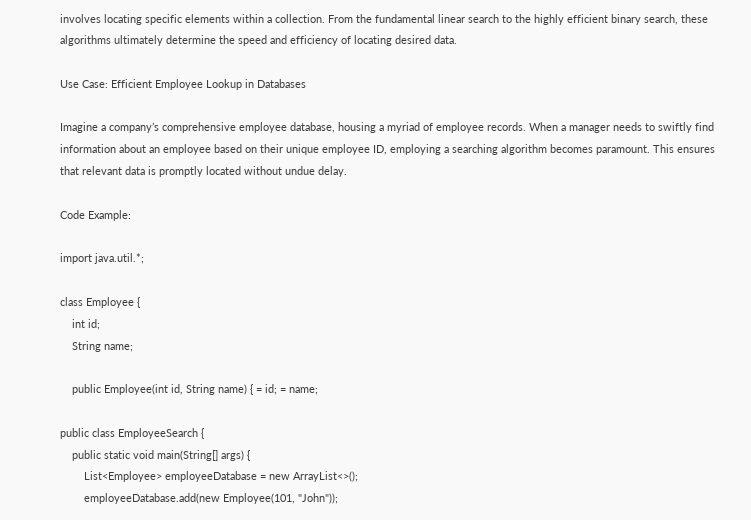involves locating specific elements within a collection. From the fundamental linear search to the highly efficient binary search, these algorithms ultimately determine the speed and efficiency of locating desired data.

Use Case: Efficient Employee Lookup in Databases

Imagine a company’s comprehensive employee database, housing a myriad of employee records. When a manager needs to swiftly find information about an employee based on their unique employee ID, employing a searching algorithm becomes paramount. This ensures that relevant data is promptly located without undue delay.

Code Example:

import java.util.*;

class Employee {
    int id;
    String name;

    public Employee(int id, String name) { = id; = name;

public class EmployeeSearch {
    public static void main(String[] args) {
        List<Employee> employeeDatabase = new ArrayList<>();
        employeeDatabase.add(new Employee(101, "John"));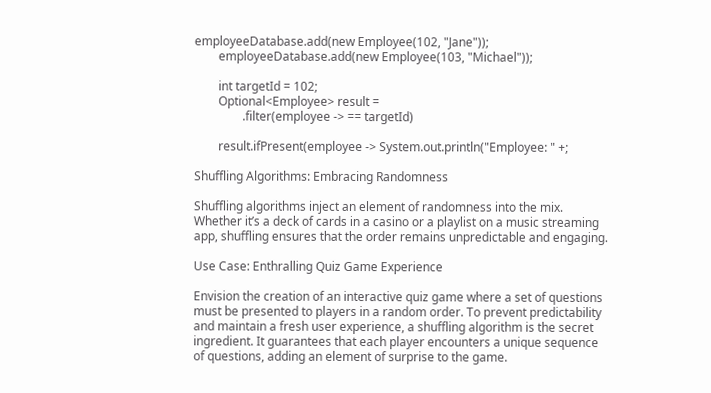employeeDatabase.add(new Employee(102, "Jane"));
        employeeDatabase.add(new Employee(103, "Michael"));

        int targetId = 102;
        Optional<Employee> result =
                .filter(employee -> == targetId)

        result.ifPresent(employee -> System.out.println("Employee: " +;

Shuffling Algorithms: Embracing Randomness

Shuffling algorithms inject an element of randomness into the mix. Whether it’s a deck of cards in a casino or a playlist on a music streaming app, shuffling ensures that the order remains unpredictable and engaging.

Use Case: Enthralling Quiz Game Experience

Envision the creation of an interactive quiz game where a set of questions must be presented to players in a random order. To prevent predictability and maintain a fresh user experience, a shuffling algorithm is the secret ingredient. It guarantees that each player encounters a unique sequence of questions, adding an element of surprise to the game.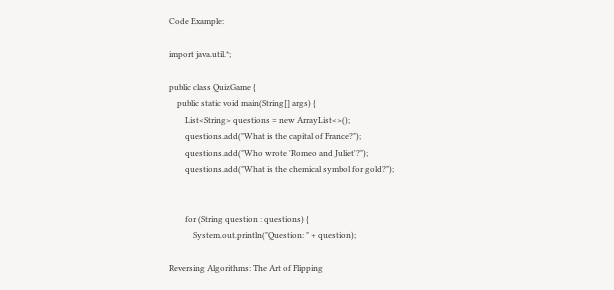Code Example:

import java.util.*;

public class QuizGame {
    public static void main(String[] args) {
        List<String> questions = new ArrayList<>();
        questions.add("What is the capital of France?");
        questions.add("Who wrote 'Romeo and Juliet'?");
        questions.add("What is the chemical symbol for gold?");


        for (String question : questions) {
            System.out.println("Question: " + question);

Reversing Algorithms: The Art of Flipping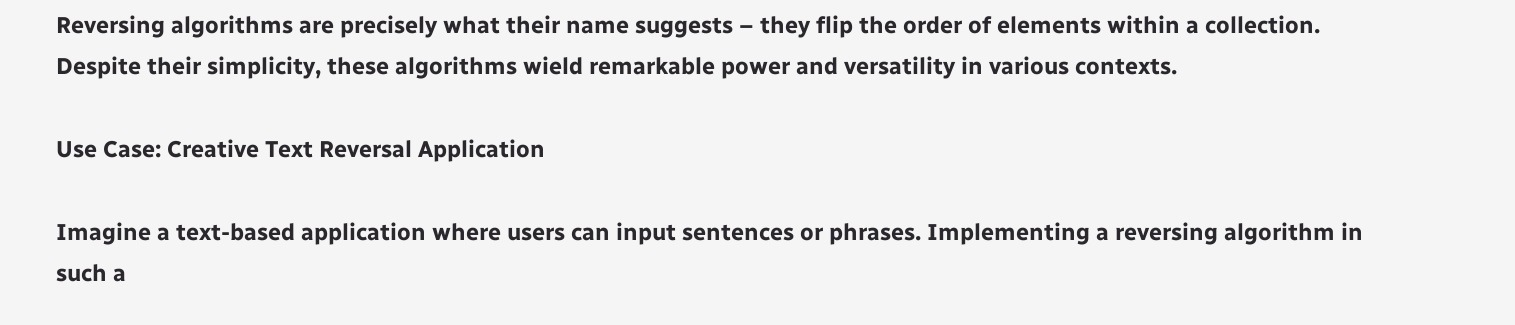Reversing algorithms are precisely what their name suggests – they flip the order of elements within a collection. Despite their simplicity, these algorithms wield remarkable power and versatility in various contexts.

Use Case: Creative Text Reversal Application

Imagine a text-based application where users can input sentences or phrases. Implementing a reversing algorithm in such a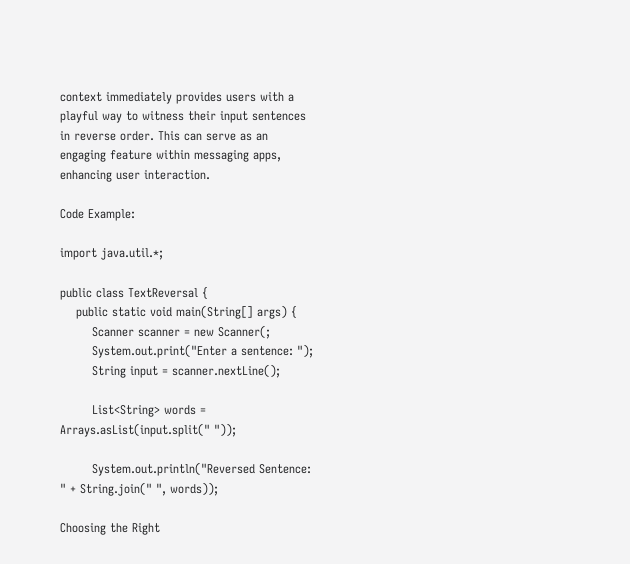context immediately provides users with a playful way to witness their input sentences in reverse order. This can serve as an engaging feature within messaging apps, enhancing user interaction.

Code Example:

import java.util.*;

public class TextReversal {
    public static void main(String[] args) {
        Scanner scanner = new Scanner(;
        System.out.print("Enter a sentence: ");
        String input = scanner.nextLine();

        List<String> words = Arrays.asList(input.split(" "));

        System.out.println("Reversed Sentence: " + String.join(" ", words));

Choosing the Right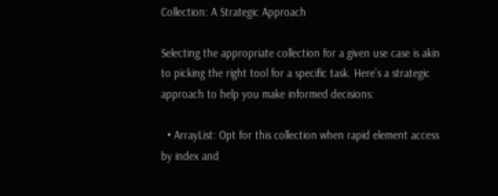Collection: A Strategic Approach

Selecting the appropriate collection for a given use case is akin to picking the right tool for a specific task. Here’s a strategic approach to help you make informed decisions:

  • ArrayList: Opt for this collection when rapid element access by index and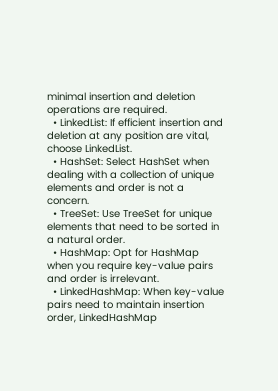minimal insertion and deletion operations are required.
  • LinkedList: If efficient insertion and deletion at any position are vital, choose LinkedList.
  • HashSet: Select HashSet when dealing with a collection of unique elements and order is not a concern.
  • TreeSet: Use TreeSet for unique elements that need to be sorted in a natural order.
  • HashMap: Opt for HashMap when you require key-value pairs and order is irrelevant.
  • LinkedHashMap: When key-value pairs need to maintain insertion order, LinkedHashMap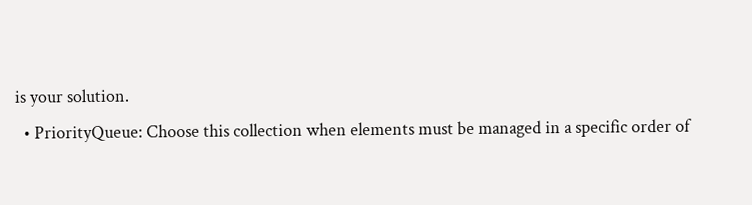is your solution.
  • PriorityQueue: Choose this collection when elements must be managed in a specific order of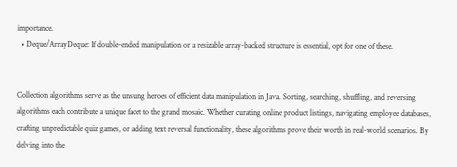importance.
  • Deque/ArrayDeque: If double-ended manipulation or a resizable array-backed structure is essential, opt for one of these.


Collection algorithms serve as the unsung heroes of efficient data manipulation in Java. Sorting, searching, shuffling, and reversing algorithms each contribute a unique facet to the grand mosaic. Whether curating online product listings, navigating employee databases, crafting unpredictable quiz games, or adding text reversal functionality, these algorithms prove their worth in real-world scenarios. By delving into the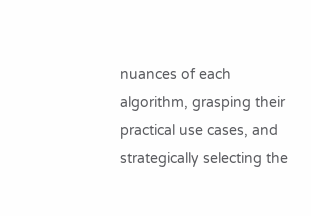nuances of each algorithm, grasping their practical use cases, and strategically selecting the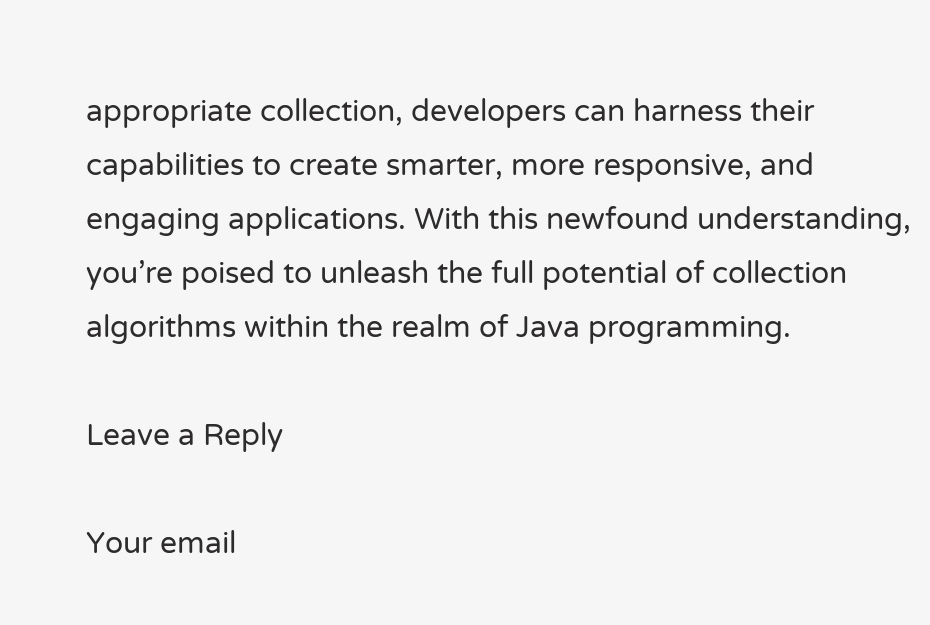appropriate collection, developers can harness their capabilities to create smarter, more responsive, and engaging applications. With this newfound understanding, you’re poised to unleash the full potential of collection algorithms within the realm of Java programming.

Leave a Reply

Your email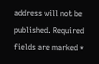address will not be published. Required fields are marked *